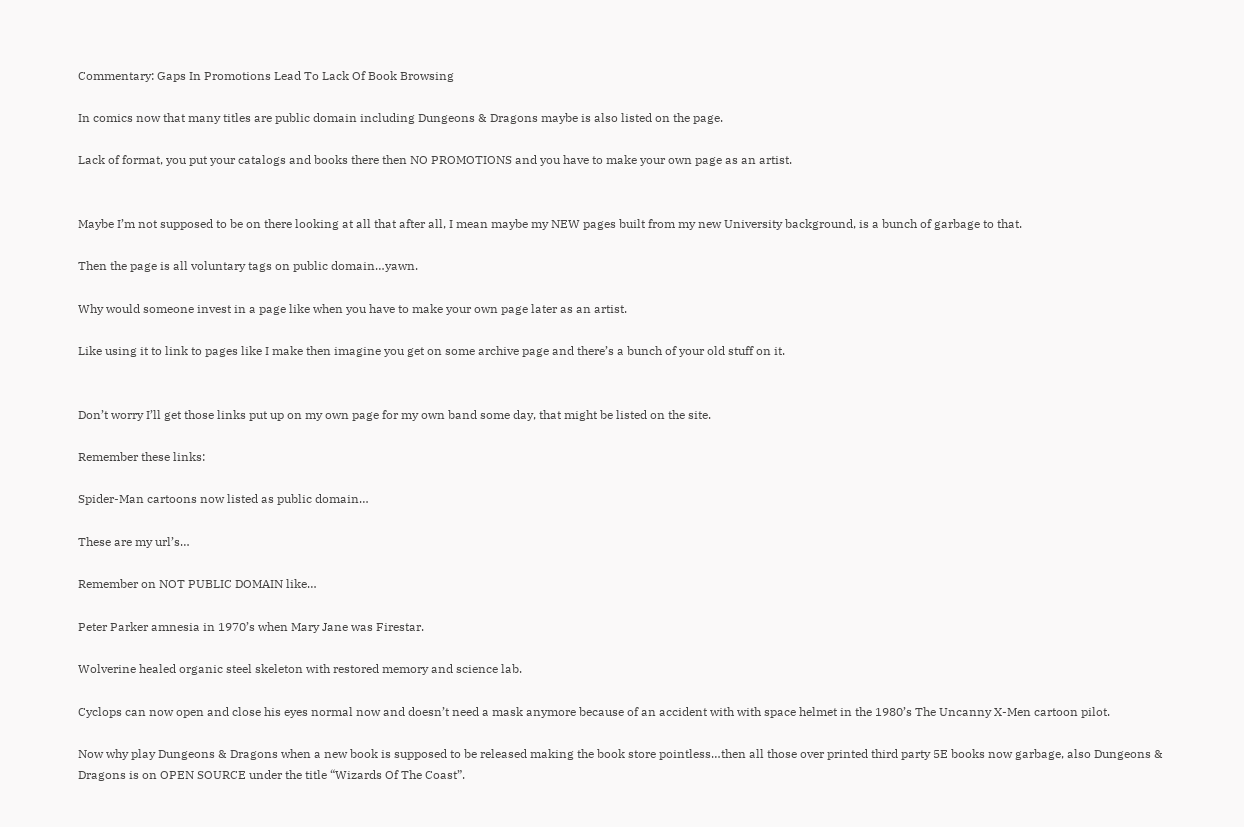Commentary: Gaps In Promotions Lead To Lack Of Book Browsing

In comics now that many titles are public domain including Dungeons & Dragons maybe is also listed on the page.

Lack of format, you put your catalogs and books there then NO PROMOTIONS and you have to make your own page as an artist.


Maybe I’m not supposed to be on there looking at all that after all, I mean maybe my NEW pages built from my new University background, is a bunch of garbage to that.

Then the page is all voluntary tags on public domain…yawn.

Why would someone invest in a page like when you have to make your own page later as an artist.

Like using it to link to pages like I make then imagine you get on some archive page and there’s a bunch of your old stuff on it.


Don’t worry I’ll get those links put up on my own page for my own band some day, that might be listed on the site.

Remember these links:

Spider-Man cartoons now listed as public domain…

These are my url’s…

Remember on NOT PUBLIC DOMAIN like…

Peter Parker amnesia in 1970’s when Mary Jane was Firestar.

Wolverine healed organic steel skeleton with restored memory and science lab.

Cyclops can now open and close his eyes normal now and doesn’t need a mask anymore because of an accident with with space helmet in the 1980’s The Uncanny X-Men cartoon pilot.

Now why play Dungeons & Dragons when a new book is supposed to be released making the book store pointless…then all those over printed third party 5E books now garbage, also Dungeons & Dragons is on OPEN SOURCE under the title “Wizards Of The Coast”.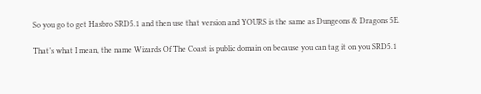So you go to get Hasbro SRD5.1 and then use that version and YOURS is the same as Dungeons & Dragons 5E.

That’s what I mean, the name Wizards Of The Coast is public domain on because you can tag it on you SRD5.1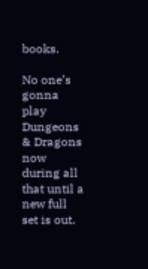books.

No one’s gonna play Dungeons & Dragons now during all that until a new full set is out.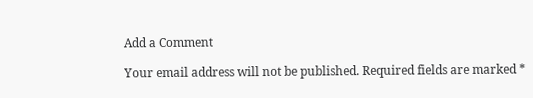Add a Comment

Your email address will not be published. Required fields are marked *